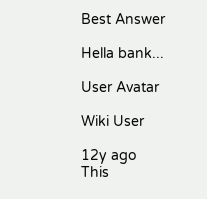Best Answer

Hella bank...

User Avatar

Wiki User

12y ago
This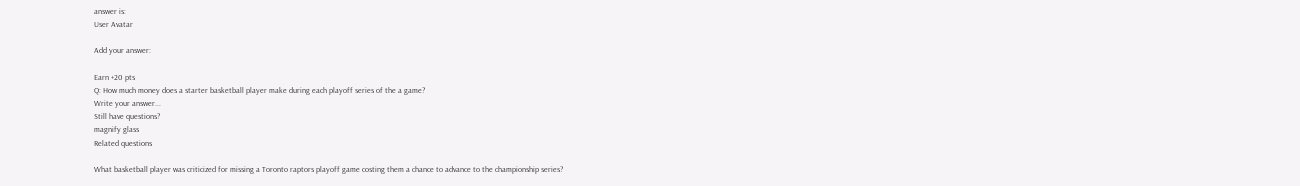answer is:
User Avatar

Add your answer:

Earn +20 pts
Q: How much money does a starter basketball player make during each playoff series of the a game?
Write your answer...
Still have questions?
magnify glass
Related questions

What basketball player was criticized for missing a Toronto raptors playoff game costing them a chance to advance to the championship series?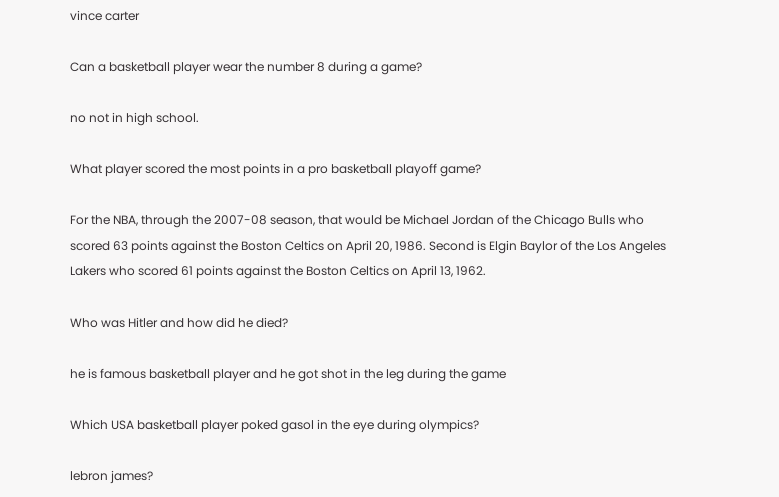vince carter

Can a basketball player wear the number 8 during a game?

no not in high school.

What player scored the most points in a pro basketball playoff game?

For the NBA, through the 2007-08 season, that would be Michael Jordan of the Chicago Bulls who scored 63 points against the Boston Celtics on April 20, 1986. Second is Elgin Baylor of the Los Angeles Lakers who scored 61 points against the Boston Celtics on April 13, 1962.

Who was Hitler and how did he died?

he is famous basketball player and he got shot in the leg during the game

Which USA basketball player poked gasol in the eye during olympics?

lebron james?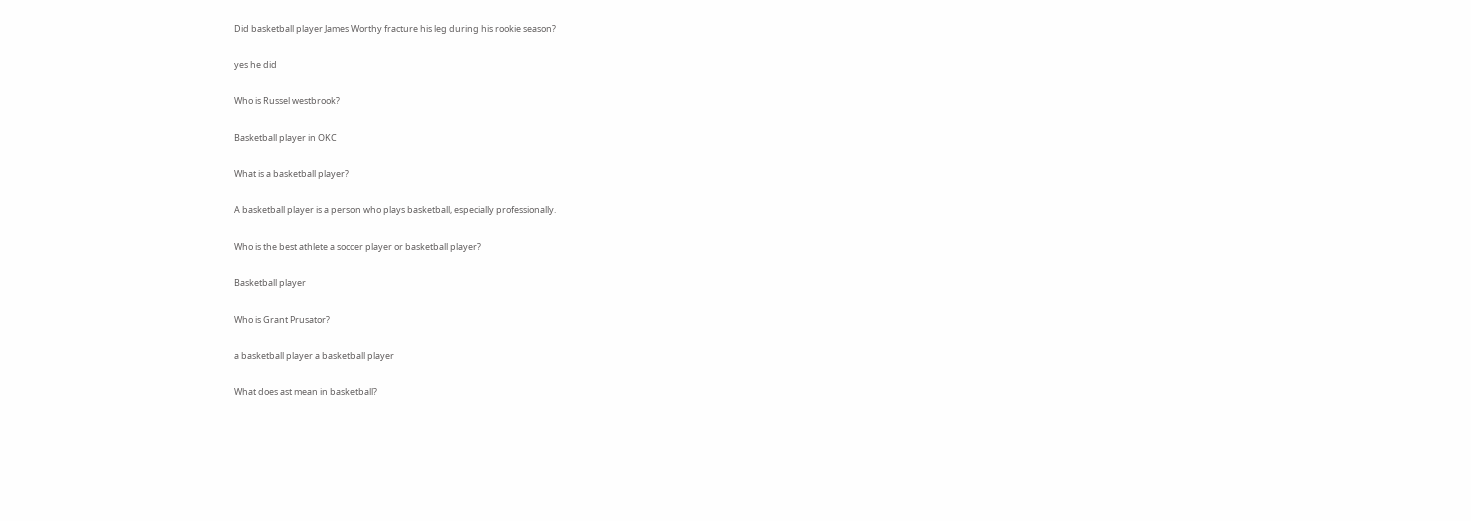Did basketball player James Worthy fracture his leg during his rookie season?

yes he did

Who is Russel westbrook?

Basketball player in OKC

What is a basketball player?

A basketball player is a person who plays basketball, especially professionally.

Who is the best athlete a soccer player or basketball player?

Basketball player

Who is Grant Prusator?

a basketball player a basketball player

What does ast mean in basketball?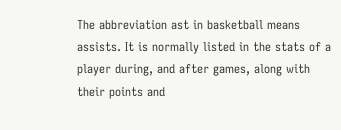The abbreviation ast in basketball means assists. It is normally listed in the stats of a player during, and after games, along with their points and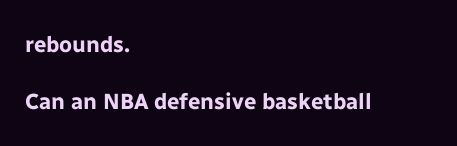rebounds.

Can an NBA defensive basketball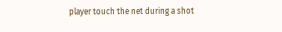player touch the net during a shot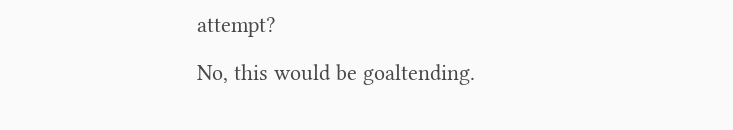attempt?

No, this would be goaltending.